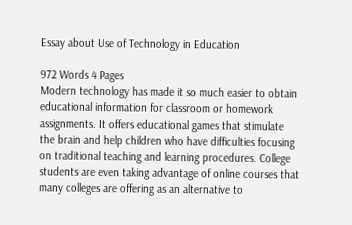Essay about Use of Technology in Education

972 Words 4 Pages
Modern technology has made it so much easier to obtain educational information for classroom or homework assignments. It offers educational games that stimulate the brain and help children who have difficulties focusing on traditional teaching and learning procedures. College students are even taking advantage of online courses that many colleges are offering as an alternative to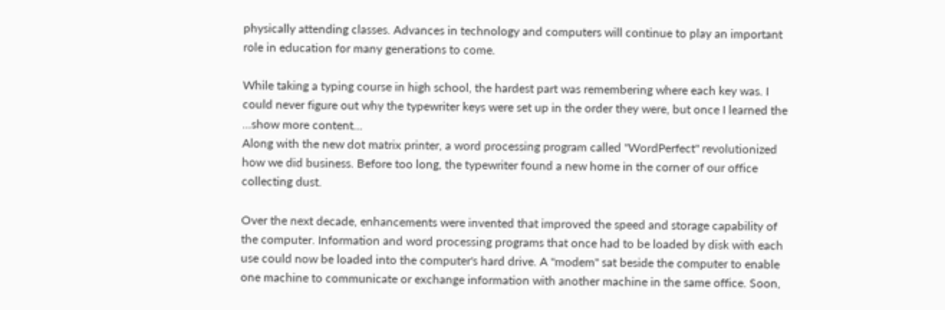physically attending classes. Advances in technology and computers will continue to play an important role in education for many generations to come.

While taking a typing course in high school, the hardest part was remembering where each key was. I could never figure out why the typewriter keys were set up in the order they were, but once I learned the
…show more content…
Along with the new dot matrix printer, a word processing program called "WordPerfect" revolutionized how we did business. Before too long, the typewriter found a new home in the corner of our office collecting dust.

Over the next decade, enhancements were invented that improved the speed and storage capability of the computer. Information and word processing programs that once had to be loaded by disk with each use could now be loaded into the computer's hard drive. A "modem" sat beside the computer to enable one machine to communicate or exchange information with another machine in the same office. Soon,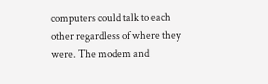computers could talk to each other regardless of where they were. The modem and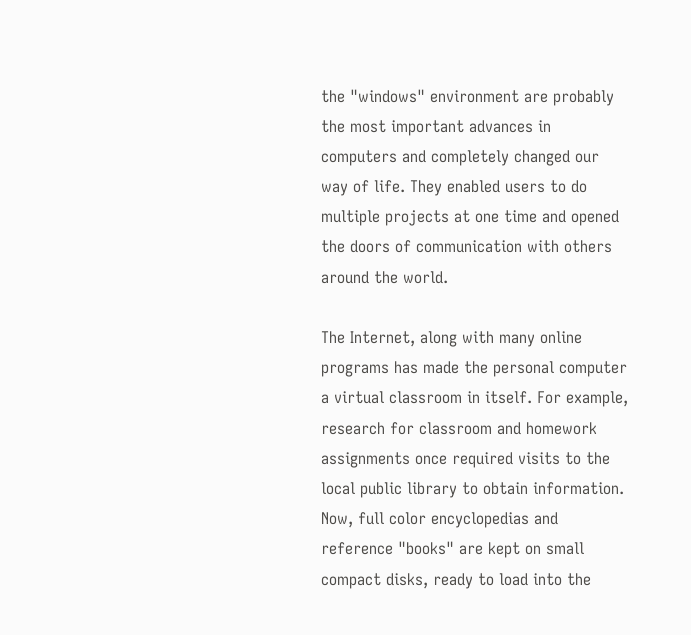the "windows" environment are probably the most important advances in computers and completely changed our way of life. They enabled users to do multiple projects at one time and opened the doors of communication with others around the world.

The Internet, along with many online programs has made the personal computer a virtual classroom in itself. For example, research for classroom and homework assignments once required visits to the local public library to obtain information. Now, full color encyclopedias and reference "books" are kept on small compact disks, ready to load into the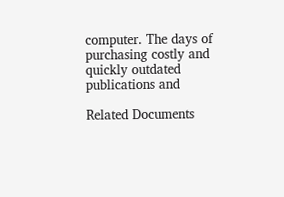computer. The days of purchasing costly and quickly outdated publications and

Related Documents